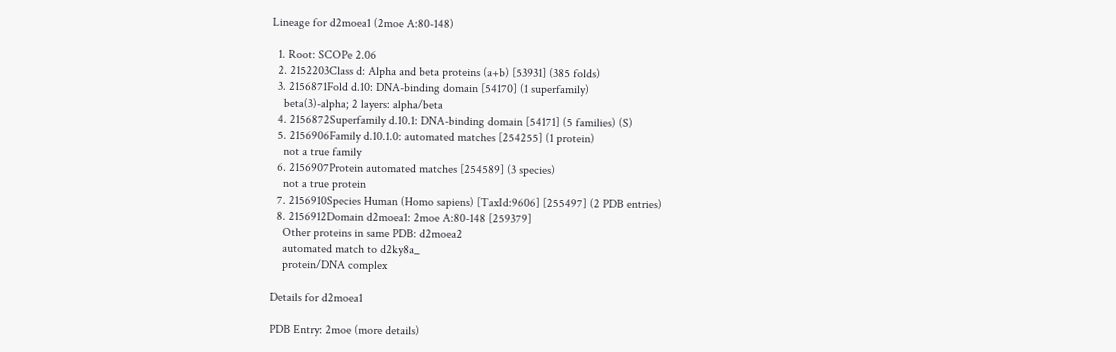Lineage for d2moea1 (2moe A:80-148)

  1. Root: SCOPe 2.06
  2. 2152203Class d: Alpha and beta proteins (a+b) [53931] (385 folds)
  3. 2156871Fold d.10: DNA-binding domain [54170] (1 superfamily)
    beta(3)-alpha; 2 layers: alpha/beta
  4. 2156872Superfamily d.10.1: DNA-binding domain [54171] (5 families) (S)
  5. 2156906Family d.10.1.0: automated matches [254255] (1 protein)
    not a true family
  6. 2156907Protein automated matches [254589] (3 species)
    not a true protein
  7. 2156910Species Human (Homo sapiens) [TaxId:9606] [255497] (2 PDB entries)
  8. 2156912Domain d2moea1: 2moe A:80-148 [259379]
    Other proteins in same PDB: d2moea2
    automated match to d2ky8a_
    protein/DNA complex

Details for d2moea1

PDB Entry: 2moe (more details)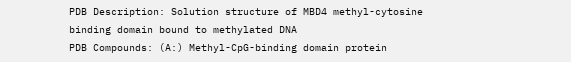PDB Description: Solution structure of MBD4 methyl-cytosine binding domain bound to methylated DNA
PDB Compounds: (A:) Methyl-CpG-binding domain protein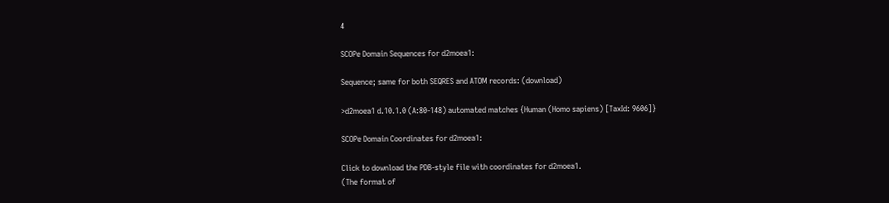4

SCOPe Domain Sequences for d2moea1:

Sequence; same for both SEQRES and ATOM records: (download)

>d2moea1 d.10.1.0 (A:80-148) automated matches {Human (Homo sapiens) [TaxId: 9606]}

SCOPe Domain Coordinates for d2moea1:

Click to download the PDB-style file with coordinates for d2moea1.
(The format of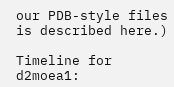our PDB-style files is described here.)

Timeline for d2moea1: